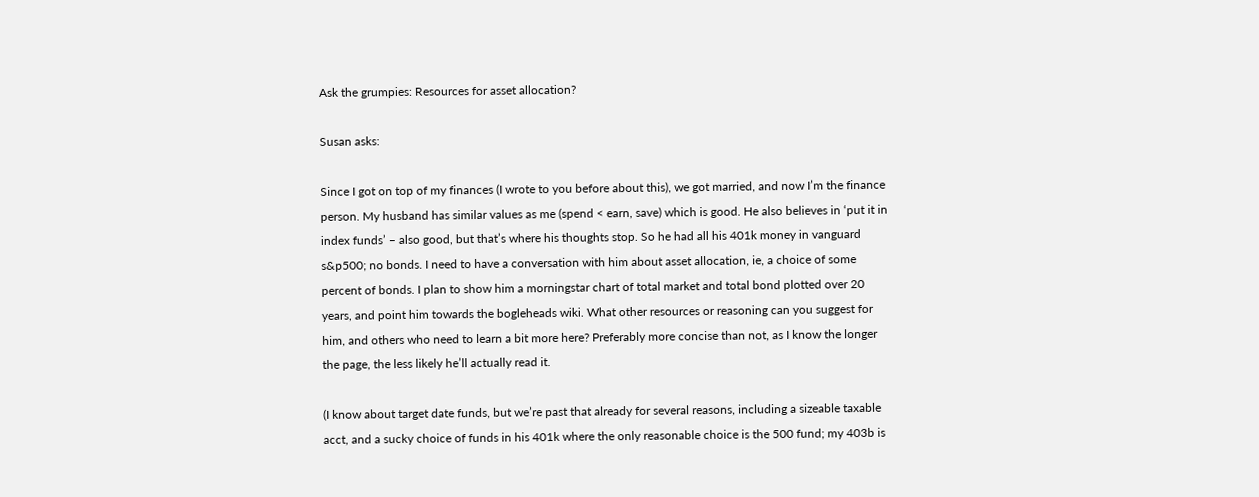Ask the grumpies: Resources for asset allocation?

Susan asks:

Since I got on top of my finances (I wrote to you before about this), we got married, and now I’m the finance person. My husband has similar values as me (spend < earn, save) which is good. He also believes in ‘put it in index funds’ – also good, but that’s where his thoughts stop. So he had all his 401k money in vanguard s&p500; no bonds. I need to have a conversation with him about asset allocation, ie, a choice of some percent of bonds. I plan to show him a morningstar chart of total market and total bond plotted over 20 years, and point him towards the bogleheads wiki. What other resources or reasoning can you suggest for him, and others who need to learn a bit more here? Preferably more concise than not, as I know the longer the page, the less likely he’ll actually read it.

(I know about target date funds, but we’re past that already for several reasons, including a sizeable taxable acct, and a sucky choice of funds in his 401k where the only reasonable choice is the 500 fund; my 403b is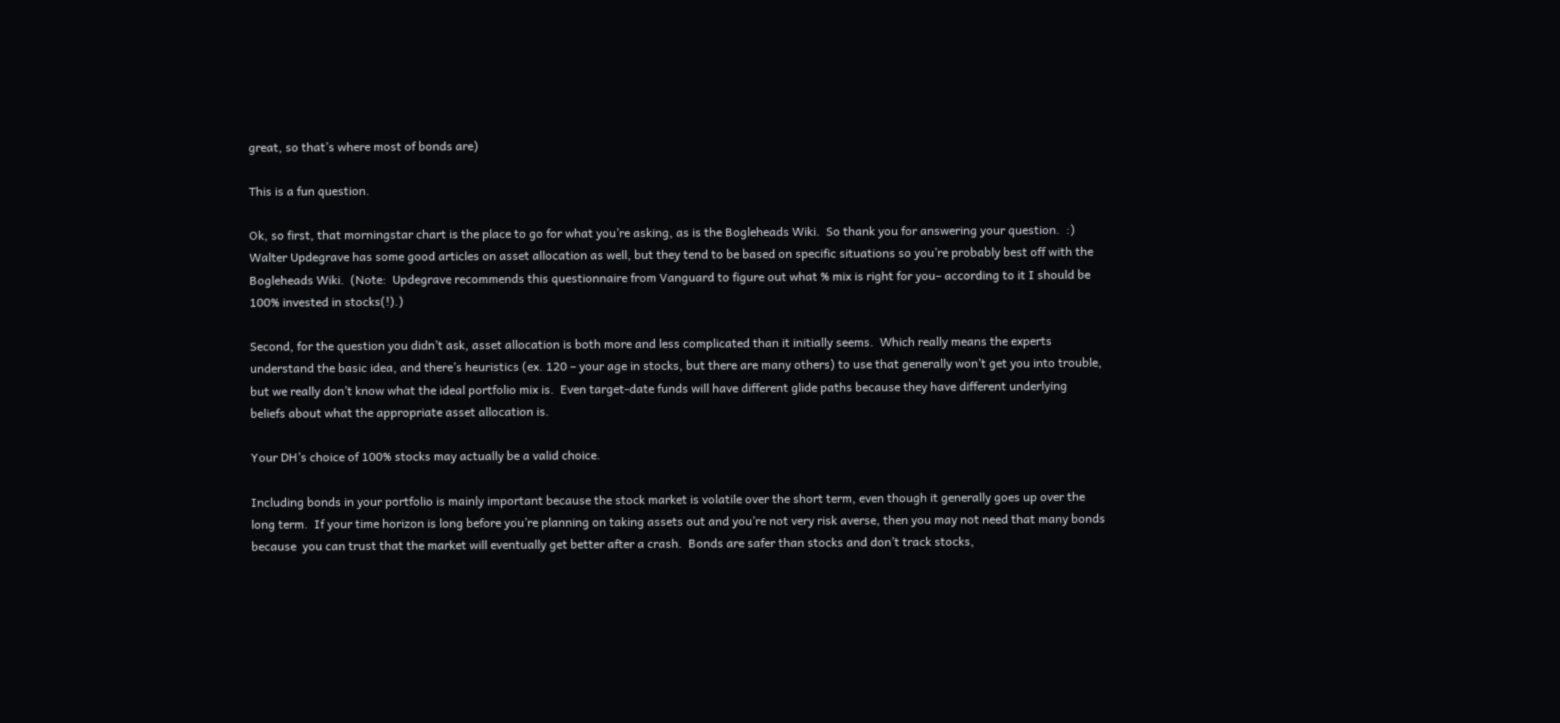great, so that’s where most of bonds are)

This is a fun question.

Ok, so first, that morningstar chart is the place to go for what you’re asking, as is the Bogleheads Wiki.  So thank you for answering your question.  :)  Walter Updegrave has some good articles on asset allocation as well, but they tend to be based on specific situations so you’re probably best off with the Bogleheads Wiki.  (Note:  Updegrave recommends this questionnaire from Vanguard to figure out what % mix is right for you– according to it I should be 100% invested in stocks(!).)

Second, for the question you didn’t ask, asset allocation is both more and less complicated than it initially seems.  Which really means the experts understand the basic idea, and there’s heuristics (ex. 120 – your age in stocks, but there are many others) to use that generally won’t get you into trouble, but we really don’t know what the ideal portfolio mix is.  Even target-date funds will have different glide paths because they have different underlying beliefs about what the appropriate asset allocation is.

Your DH’s choice of 100% stocks may actually be a valid choice.

Including bonds in your portfolio is mainly important because the stock market is volatile over the short term, even though it generally goes up over the long term.  If your time horizon is long before you’re planning on taking assets out and you’re not very risk averse, then you may not need that many bonds because  you can trust that the market will eventually get better after a crash.  Bonds are safer than stocks and don’t track stocks,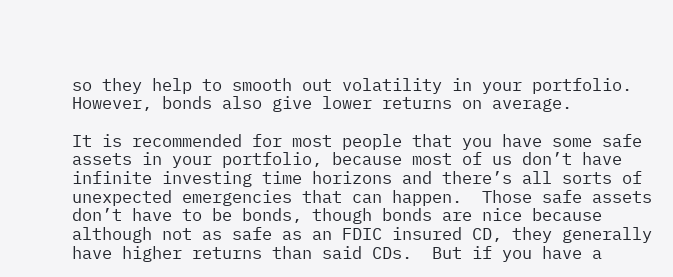so they help to smooth out volatility in your portfolio.  However, bonds also give lower returns on average.

It is recommended for most people that you have some safe assets in your portfolio, because most of us don’t have infinite investing time horizons and there’s all sorts of unexpected emergencies that can happen.  Those safe assets don’t have to be bonds, though bonds are nice because although not as safe as an FDIC insured CD, they generally have higher returns than said CDs.  But if you have a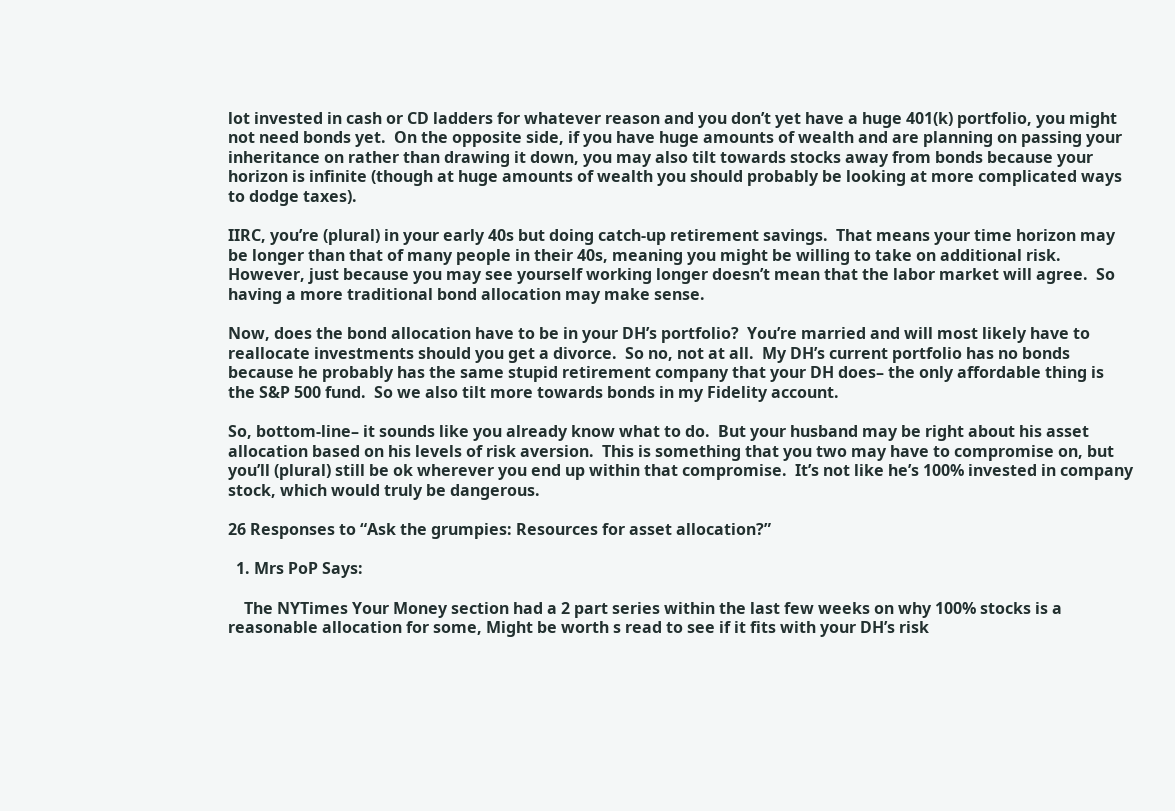lot invested in cash or CD ladders for whatever reason and you don’t yet have a huge 401(k) portfolio, you might not need bonds yet.  On the opposite side, if you have huge amounts of wealth and are planning on passing your inheritance on rather than drawing it down, you may also tilt towards stocks away from bonds because your horizon is infinite (though at huge amounts of wealth you should probably be looking at more complicated ways to dodge taxes).

IIRC, you’re (plural) in your early 40s but doing catch-up retirement savings.  That means your time horizon may be longer than that of many people in their 40s, meaning you might be willing to take on additional risk.  However, just because you may see yourself working longer doesn’t mean that the labor market will agree.  So having a more traditional bond allocation may make sense.

Now, does the bond allocation have to be in your DH’s portfolio?  You’re married and will most likely have to reallocate investments should you get a divorce.  So no, not at all.  My DH’s current portfolio has no bonds because he probably has the same stupid retirement company that your DH does– the only affordable thing is the S&P 500 fund.  So we also tilt more towards bonds in my Fidelity account.

So, bottom-line– it sounds like you already know what to do.  But your husband may be right about his asset allocation based on his levels of risk aversion.  This is something that you two may have to compromise on, but you’ll (plural) still be ok wherever you end up within that compromise.  It’s not like he’s 100% invested in company stock, which would truly be dangerous.

26 Responses to “Ask the grumpies: Resources for asset allocation?”

  1. Mrs PoP Says:

    The NYTimes Your Money section had a 2 part series within the last few weeks on why 100% stocks is a reasonable allocation for some, Might be worth s read to see if it fits with your DH’s risk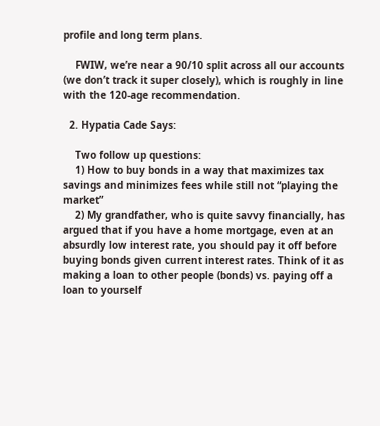profile and long term plans.

    FWIW, we’re near a 90/10 split across all our accounts (we don’t track it super closely), which is roughly in line with the 120-age recommendation.

  2. Hypatia Cade Says:

    Two follow up questions:
    1) How to buy bonds in a way that maximizes tax savings and minimizes fees while still not “playing the market”
    2) My grandfather, who is quite savvy financially, has argued that if you have a home mortgage, even at an absurdly low interest rate, you should pay it off before buying bonds given current interest rates. Think of it as making a loan to other people (bonds) vs. paying off a loan to yourself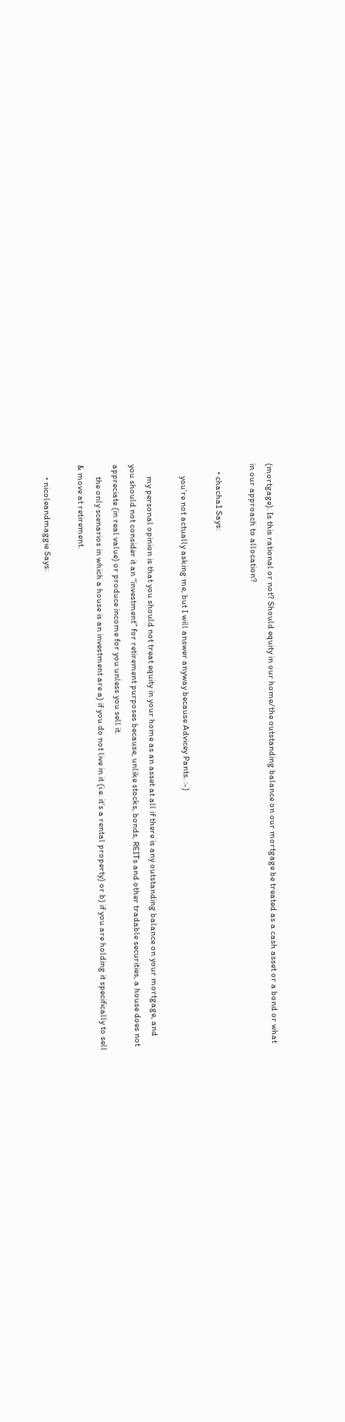(mortgage). Is this rational or not? Should equity in our home/the outstanding balance on our mortgage be treated as a cash asset or a bond or what in our approach to allocation?

    • chacha1 Says:

      you’re not actually asking me, but I will answer anyway because Advicey Pants. :-)

      my personal opinion is that you should not treat equity in your home as an asset at all if there is any outstanding balance on your mortgage, and you should not consider it an “investment” for retirement purposes because, unlike stocks, bonds, REITs and other tradable securities, a house does not appreciate (in real value) or produce income for you unless you sell it.
      the only scenarios in which a house is an investment are a) if you do not live in it (i.e. it’s a rental property) or b) if you are holding it specifically to sell & move at retirement.

      • nicoleandmaggie Says: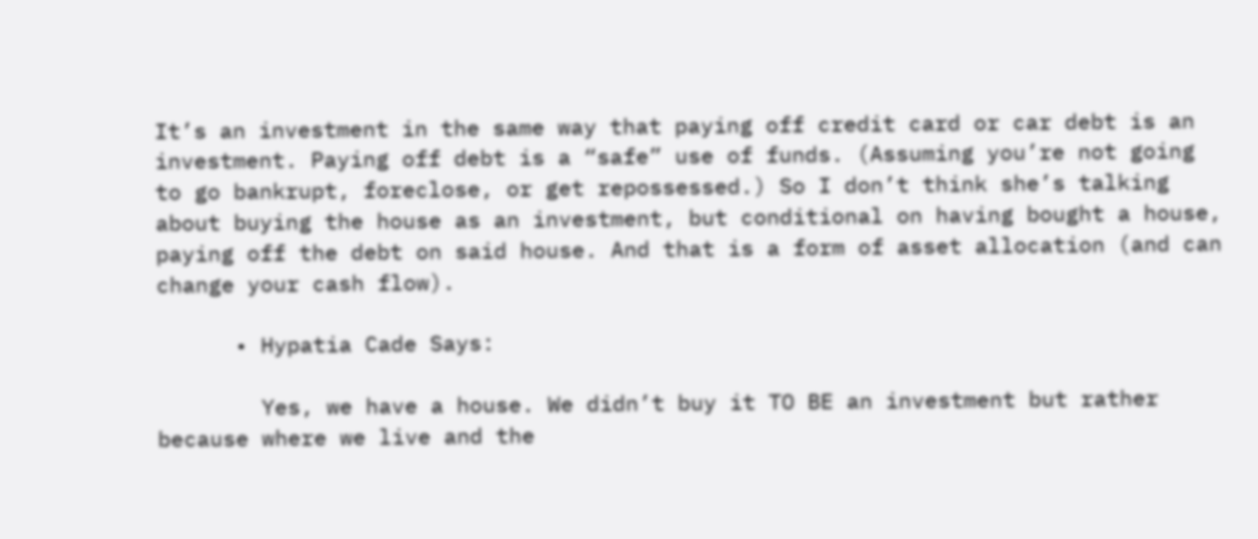It’s an investment in the same way that paying off credit card or car debt is an investment. Paying off debt is a “safe” use of funds. (Assuming you’re not going to go bankrupt, foreclose, or get repossessed.) So I don’t think she’s talking about buying the house as an investment, but conditional on having bought a house, paying off the debt on said house. And that is a form of asset allocation (and can change your cash flow).

      • Hypatia Cade Says:

        Yes, we have a house. We didn’t buy it TO BE an investment but rather because where we live and the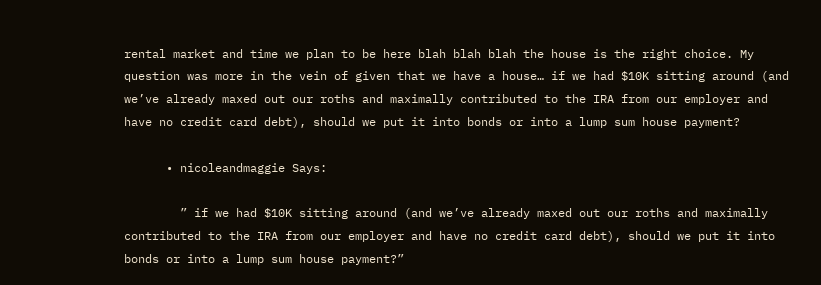rental market and time we plan to be here blah blah blah the house is the right choice. My question was more in the vein of given that we have a house… if we had $10K sitting around (and we’ve already maxed out our roths and maximally contributed to the IRA from our employer and have no credit card debt), should we put it into bonds or into a lump sum house payment?

      • nicoleandmaggie Says:

        ” if we had $10K sitting around (and we’ve already maxed out our roths and maximally contributed to the IRA from our employer and have no credit card debt), should we put it into bonds or into a lump sum house payment?”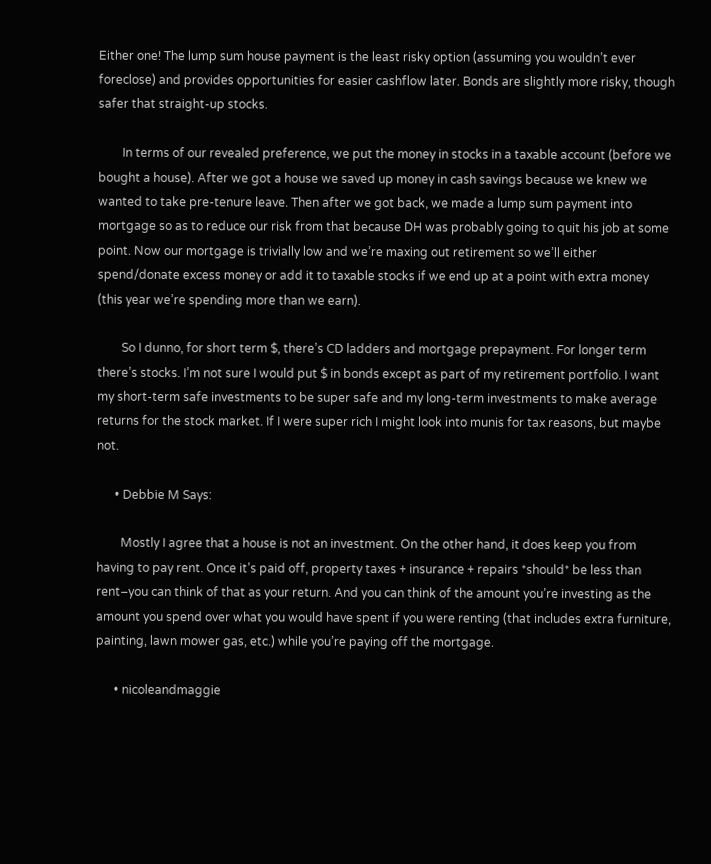Either one! The lump sum house payment is the least risky option (assuming you wouldn’t ever foreclose) and provides opportunities for easier cashflow later. Bonds are slightly more risky, though safer that straight-up stocks.

        In terms of our revealed preference, we put the money in stocks in a taxable account (before we bought a house). After we got a house we saved up money in cash savings because we knew we wanted to take pre-tenure leave. Then after we got back, we made a lump sum payment into mortgage so as to reduce our risk from that because DH was probably going to quit his job at some point. Now our mortgage is trivially low and we’re maxing out retirement so we’ll either spend/donate excess money or add it to taxable stocks if we end up at a point with extra money (this year we’re spending more than we earn).

        So I dunno, for short term $, there’s CD ladders and mortgage prepayment. For longer term there’s stocks. I’m not sure I would put $ in bonds except as part of my retirement portfolio. I want my short-term safe investments to be super safe and my long-term investments to make average returns for the stock market. If I were super rich I might look into munis for tax reasons, but maybe not.

      • Debbie M Says:

        Mostly I agree that a house is not an investment. On the other hand, it does keep you from having to pay rent. Once it’s paid off, property taxes + insurance + repairs *should* be less than rent–you can think of that as your return. And you can think of the amount you’re investing as the amount you spend over what you would have spent if you were renting (that includes extra furniture, painting, lawn mower gas, etc.) while you’re paying off the mortgage.

      • nicoleandmaggie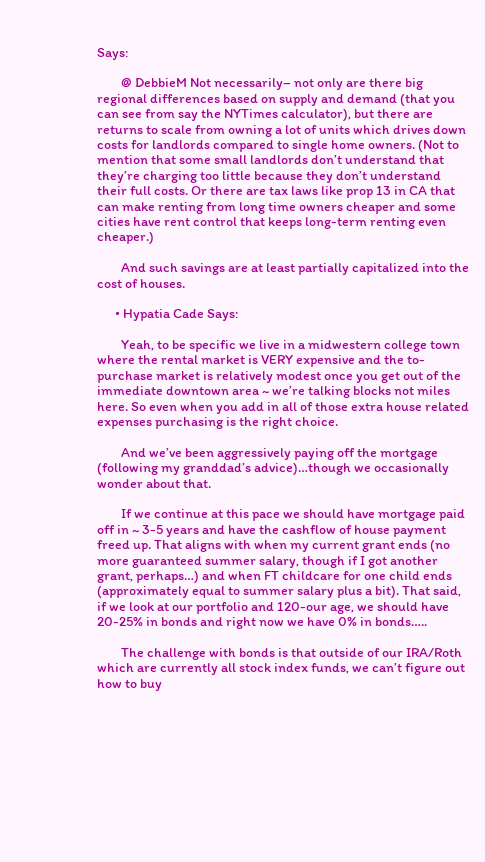Says:

        @ DebbieM Not necessarily– not only are there big regional differences based on supply and demand (that you can see from say the NYTimes calculator), but there are returns to scale from owning a lot of units which drives down costs for landlords compared to single home owners. (Not to mention that some small landlords don’t understand that they’re charging too little because they don’t understand their full costs. Or there are tax laws like prop 13 in CA that can make renting from long time owners cheaper and some cities have rent control that keeps long-term renting even cheaper.)

        And such savings are at least partially capitalized into the cost of houses.

      • Hypatia Cade Says:

        Yeah, to be specific we live in a midwestern college town where the rental market is VERY expensive and the to-purchase market is relatively modest once you get out of the immediate downtown area ~ we’re talking blocks not miles here. So even when you add in all of those extra house related expenses purchasing is the right choice.

        And we’ve been aggressively paying off the mortgage (following my granddad’s advice)…though we occasionally wonder about that.

        If we continue at this pace we should have mortgage paid off in ~ 3-5 years and have the cashflow of house payment freed up. That aligns with when my current grant ends (no more guaranteed summer salary, though if I got another grant, perhaps…) and when FT childcare for one child ends (approximately equal to summer salary plus a bit). That said, if we look at our portfolio and 120-our age, we should have 20-25% in bonds and right now we have 0% in bonds…..

        The challenge with bonds is that outside of our IRA/Roth which are currently all stock index funds, we can’t figure out how to buy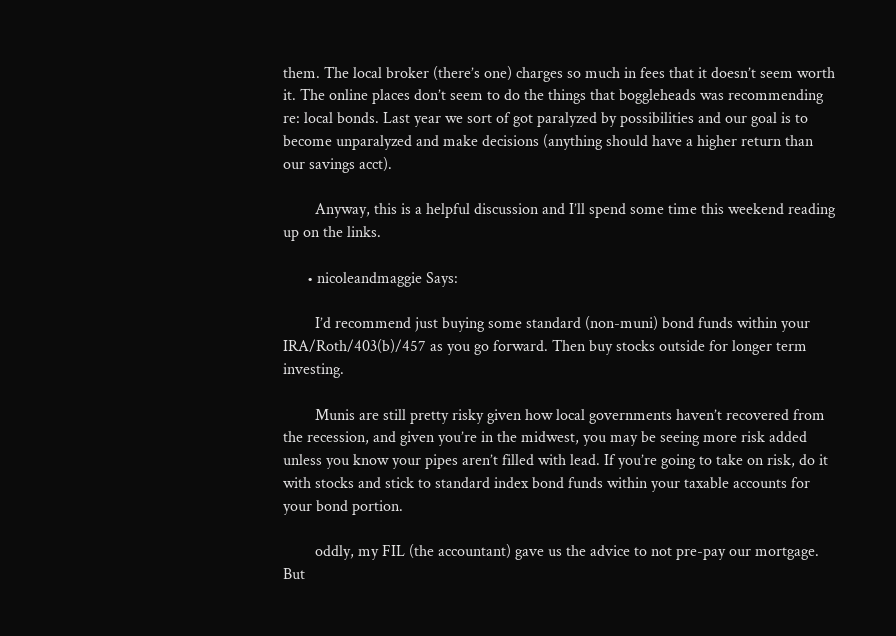them. The local broker (there’s one) charges so much in fees that it doesn’t seem worth it. The online places don’t seem to do the things that boggleheads was recommending re: local bonds. Last year we sort of got paralyzed by possibilities and our goal is to become unparalyzed and make decisions (anything should have a higher return than our savings acct).

        Anyway, this is a helpful discussion and I’ll spend some time this weekend reading up on the links.

      • nicoleandmaggie Says:

        I’d recommend just buying some standard (non-muni) bond funds within your IRA/Roth/403(b)/457 as you go forward. Then buy stocks outside for longer term investing.

        Munis are still pretty risky given how local governments haven’t recovered from the recession, and given you’re in the midwest, you may be seeing more risk added unless you know your pipes aren’t filled with lead. If you’re going to take on risk, do it with stocks and stick to standard index bond funds within your taxable accounts for your bond portion.

        oddly, my FIL (the accountant) gave us the advice to not pre-pay our mortgage. But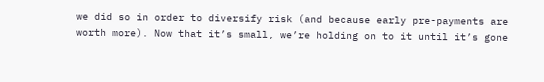we did so in order to diversify risk (and because early pre-payments are worth more). Now that it’s small, we’re holding on to it until it’s gone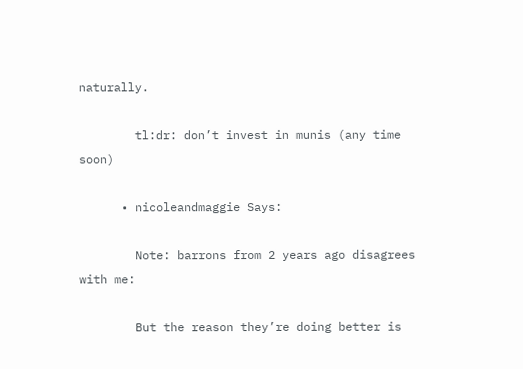naturally.

        tl:dr: don’t invest in munis (any time soon)

      • nicoleandmaggie Says:

        Note: barrons from 2 years ago disagrees with me:

        But the reason they’re doing better is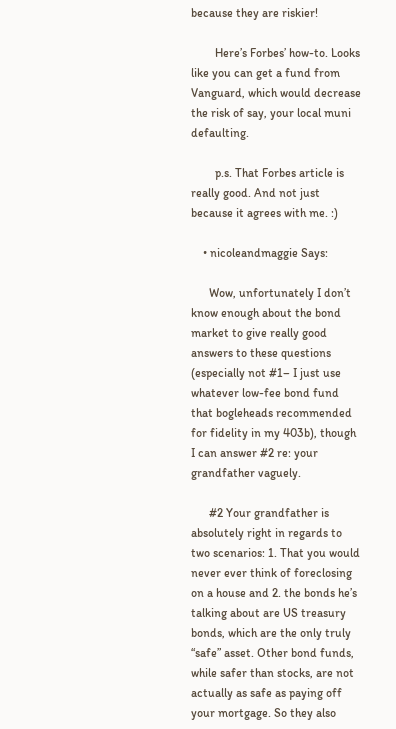because they are riskier!

        Here’s Forbes’ how-to. Looks like you can get a fund from Vanguard, which would decrease the risk of say, your local muni defaulting.

        p.s. That Forbes article is really good. And not just because it agrees with me. :)

    • nicoleandmaggie Says:

      Wow, unfortunately I don’t know enough about the bond market to give really good answers to these questions (especially not #1– I just use whatever low-fee bond fund that bogleheads recommended for fidelity in my 403b), though I can answer #2 re: your grandfather vaguely.

      #2 Your grandfather is absolutely right in regards to two scenarios: 1. That you would never ever think of foreclosing on a house and 2. the bonds he’s talking about are US treasury bonds, which are the only truly “safe” asset. Other bond funds, while safer than stocks, are not actually as safe as paying off your mortgage. So they also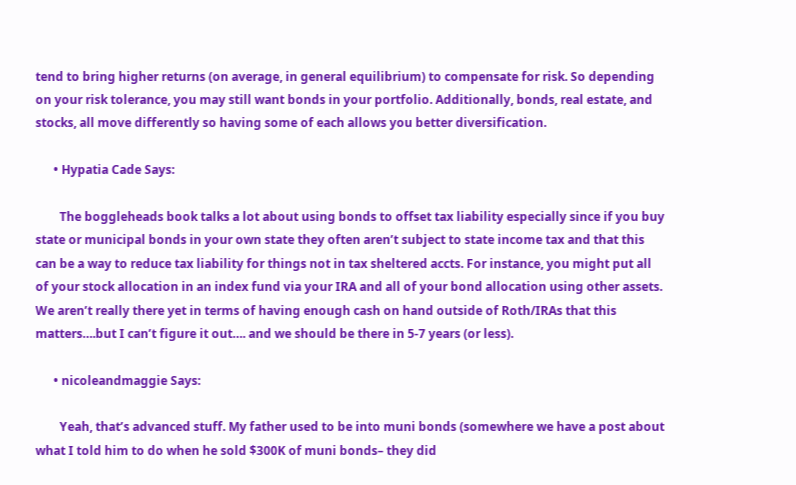tend to bring higher returns (on average, in general equilibrium) to compensate for risk. So depending on your risk tolerance, you may still want bonds in your portfolio. Additionally, bonds, real estate, and stocks, all move differently so having some of each allows you better diversification.

      • Hypatia Cade Says:

        The boggleheads book talks a lot about using bonds to offset tax liability especially since if you buy state or municipal bonds in your own state they often aren’t subject to state income tax and that this can be a way to reduce tax liability for things not in tax sheltered accts. For instance, you might put all of your stock allocation in an index fund via your IRA and all of your bond allocation using other assets. We aren’t really there yet in terms of having enough cash on hand outside of Roth/IRAs that this matters….but I can’t figure it out…. and we should be there in 5-7 years (or less).

      • nicoleandmaggie Says:

        Yeah, that’s advanced stuff. My father used to be into muni bonds (somewhere we have a post about what I told him to do when he sold $300K of muni bonds– they did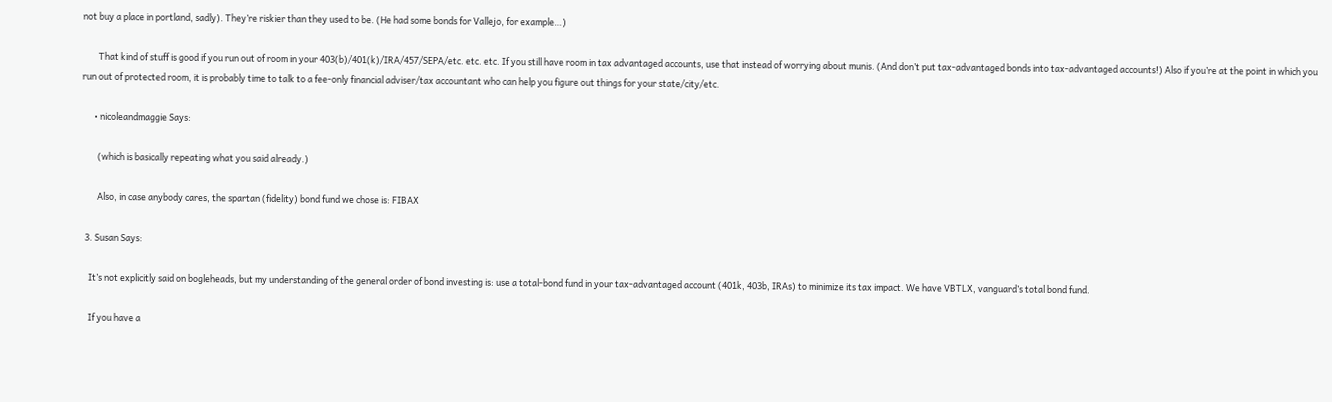not buy a place in portland, sadly). They’re riskier than they used to be. (He had some bonds for Vallejo, for example…)

        That kind of stuff is good if you run out of room in your 403(b)/401(k)/IRA/457/SEPA/etc. etc. etc. If you still have room in tax advantaged accounts, use that instead of worrying about munis. (And don’t put tax-advantaged bonds into tax-advantaged accounts!) Also if you’re at the point in which you run out of protected room, it is probably time to talk to a fee-only financial adviser/tax accountant who can help you figure out things for your state/city/etc.

      • nicoleandmaggie Says:

        (which is basically repeating what you said already.)

        Also, in case anybody cares, the spartan (fidelity) bond fund we chose is: FIBAX

  3. Susan Says:

    It’s not explicitly said on bogleheads, but my understanding of the general order of bond investing is: use a total-bond fund in your tax-advantaged account (401k, 403b, IRAs) to minimize its tax impact. We have VBTLX, vanguard’s total bond fund.

    If you have a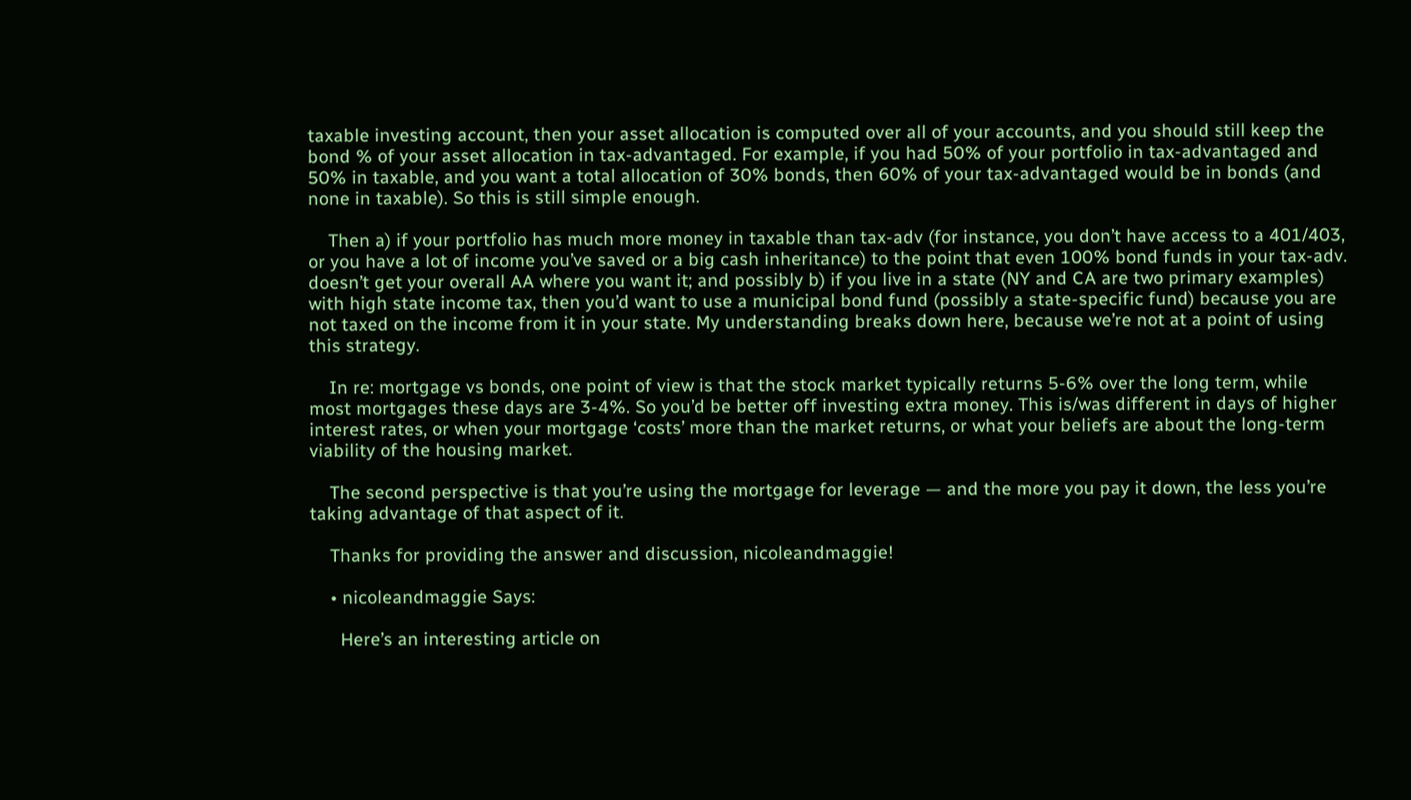taxable investing account, then your asset allocation is computed over all of your accounts, and you should still keep the bond % of your asset allocation in tax-advantaged. For example, if you had 50% of your portfolio in tax-advantaged and 50% in taxable, and you want a total allocation of 30% bonds, then 60% of your tax-advantaged would be in bonds (and none in taxable). So this is still simple enough.

    Then a) if your portfolio has much more money in taxable than tax-adv (for instance, you don’t have access to a 401/403, or you have a lot of income you’ve saved or a big cash inheritance) to the point that even 100% bond funds in your tax-adv. doesn’t get your overall AA where you want it; and possibly b) if you live in a state (NY and CA are two primary examples) with high state income tax, then you’d want to use a municipal bond fund (possibly a state-specific fund) because you are not taxed on the income from it in your state. My understanding breaks down here, because we’re not at a point of using this strategy.

    In re: mortgage vs bonds, one point of view is that the stock market typically returns 5-6% over the long term, while most mortgages these days are 3-4%. So you’d be better off investing extra money. This is/was different in days of higher interest rates, or when your mortgage ‘costs’ more than the market returns, or what your beliefs are about the long-term viability of the housing market.

    The second perspective is that you’re using the mortgage for leverage — and the more you pay it down, the less you’re taking advantage of that aspect of it.

    Thanks for providing the answer and discussion, nicoleandmaggie!

    • nicoleandmaggie Says:

      Here’s an interesting article on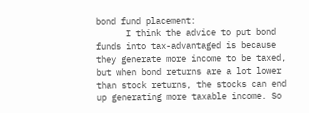bond fund placement:
      I think the advice to put bond funds into tax-advantaged is because they generate more income to be taxed, but when bond returns are a lot lower than stock returns, the stocks can end up generating more taxable income. So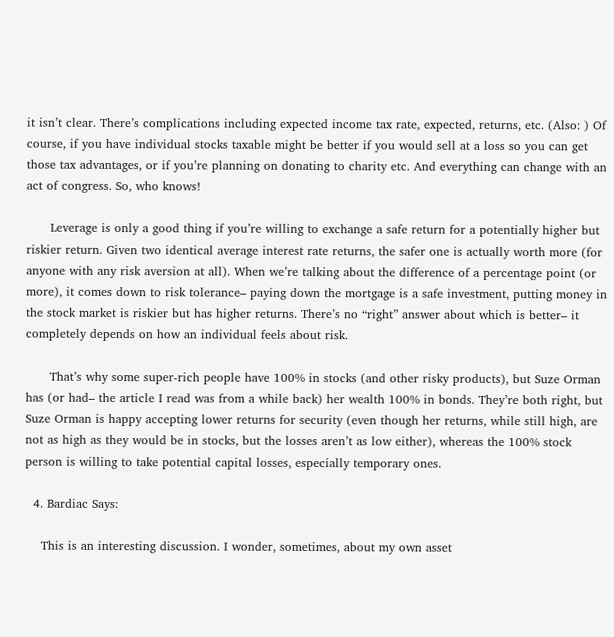it isn’t clear. There’s complications including expected income tax rate, expected, returns, etc. (Also: ) Of course, if you have individual stocks taxable might be better if you would sell at a loss so you can get those tax advantages, or if you’re planning on donating to charity etc. And everything can change with an act of congress. So, who knows!

      Leverage is only a good thing if you’re willing to exchange a safe return for a potentially higher but riskier return. Given two identical average interest rate returns, the safer one is actually worth more (for anyone with any risk aversion at all). When we’re talking about the difference of a percentage point (or more), it comes down to risk tolerance– paying down the mortgage is a safe investment, putting money in the stock market is riskier but has higher returns. There’s no “right” answer about which is better– it completely depends on how an individual feels about risk.

      That’s why some super-rich people have 100% in stocks (and other risky products), but Suze Orman has (or had– the article I read was from a while back) her wealth 100% in bonds. They’re both right, but Suze Orman is happy accepting lower returns for security (even though her returns, while still high, are not as high as they would be in stocks, but the losses aren’t as low either), whereas the 100% stock person is willing to take potential capital losses, especially temporary ones.

  4. Bardiac Says:

    This is an interesting discussion. I wonder, sometimes, about my own asset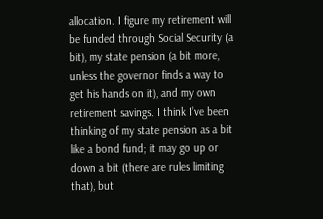allocation. I figure my retirement will be funded through Social Security (a bit), my state pension (a bit more, unless the governor finds a way to get his hands on it), and my own retirement savings. I think I’ve been thinking of my state pension as a bit like a bond fund; it may go up or down a bit (there are rules limiting that), but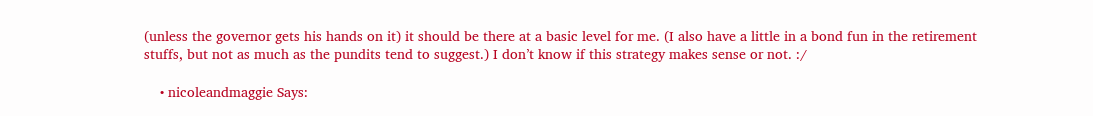(unless the governor gets his hands on it) it should be there at a basic level for me. (I also have a little in a bond fun in the retirement stuffs, but not as much as the pundits tend to suggest.) I don’t know if this strategy makes sense or not. :/

    • nicoleandmaggie Says: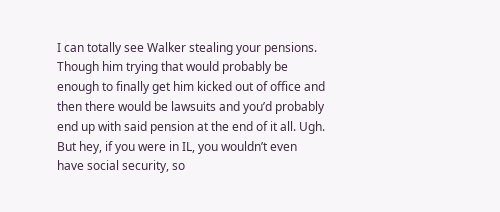I can totally see Walker stealing your pensions. Though him trying that would probably be enough to finally get him kicked out of office and then there would be lawsuits and you’d probably end up with said pension at the end of it all. Ugh. But hey, if you were in IL, you wouldn’t even have social security, so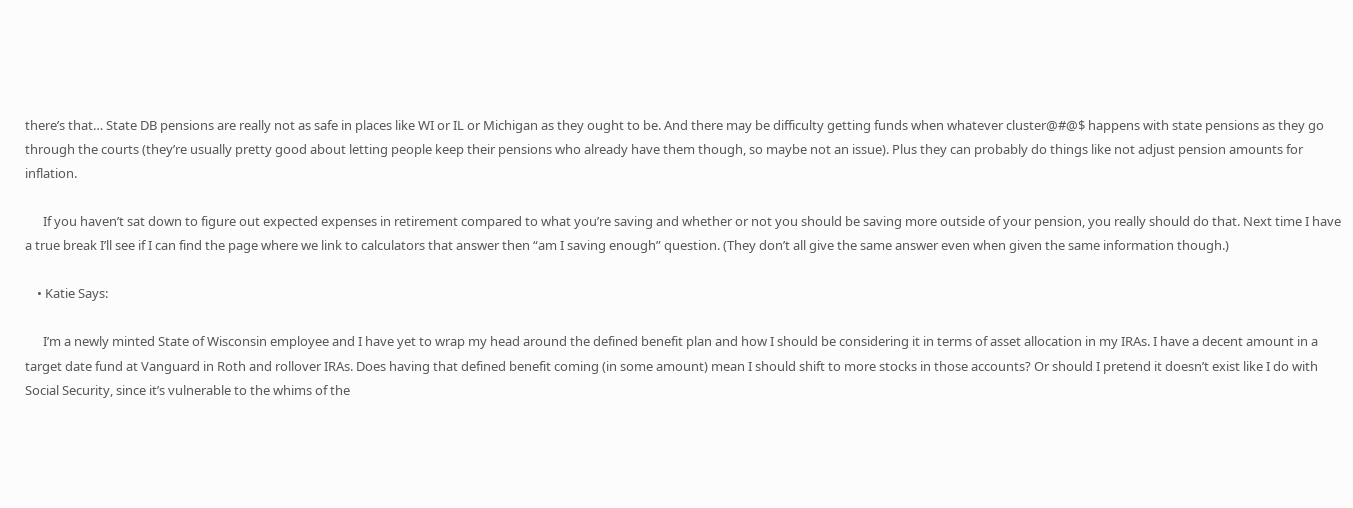there’s that… State DB pensions are really not as safe in places like WI or IL or Michigan as they ought to be. And there may be difficulty getting funds when whatever cluster@#@$ happens with state pensions as they go through the courts (they’re usually pretty good about letting people keep their pensions who already have them though, so maybe not an issue). Plus they can probably do things like not adjust pension amounts for inflation.

      If you haven’t sat down to figure out expected expenses in retirement compared to what you’re saving and whether or not you should be saving more outside of your pension, you really should do that. Next time I have a true break I’ll see if I can find the page where we link to calculators that answer then “am I saving enough” question. (They don’t all give the same answer even when given the same information though.)

    • Katie Says:

      I’m a newly minted State of Wisconsin employee and I have yet to wrap my head around the defined benefit plan and how I should be considering it in terms of asset allocation in my IRAs. I have a decent amount in a target date fund at Vanguard in Roth and rollover IRAs. Does having that defined benefit coming (in some amount) mean I should shift to more stocks in those accounts? Or should I pretend it doesn’t exist like I do with Social Security, since it’s vulnerable to the whims of the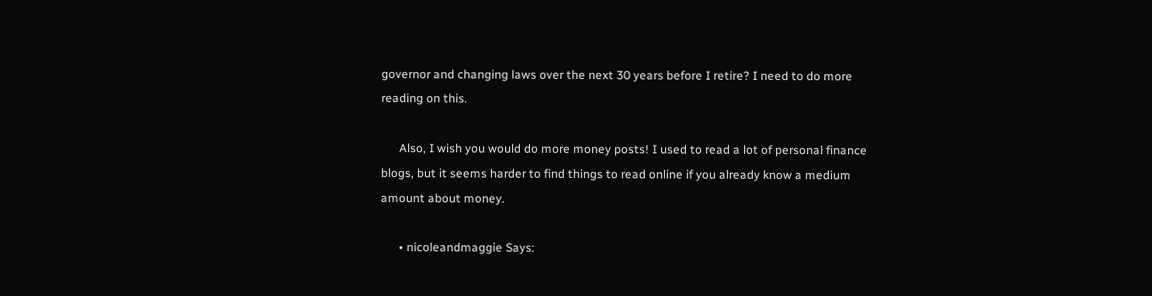governor and changing laws over the next 30 years before I retire? I need to do more reading on this.

      Also, I wish you would do more money posts! I used to read a lot of personal finance blogs, but it seems harder to find things to read online if you already know a medium amount about money.

      • nicoleandmaggie Says: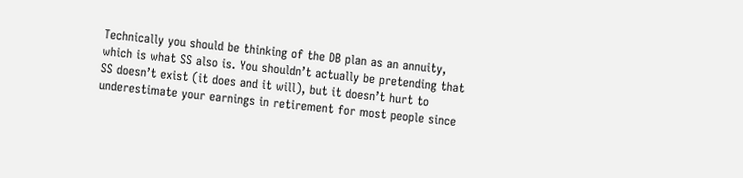Technically you should be thinking of the DB plan as an annuity, which is what SS also is. You shouldn’t actually be pretending that SS doesn’t exist (it does and it will), but it doesn’t hurt to underestimate your earnings in retirement for most people since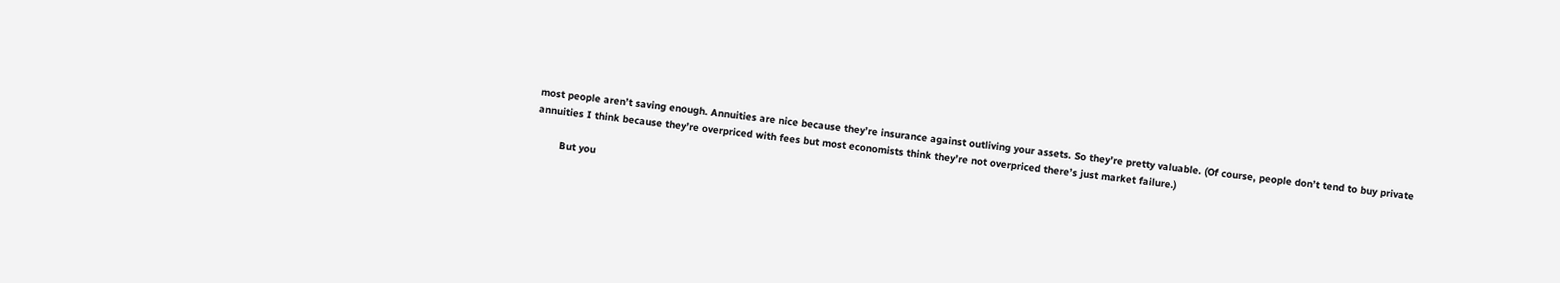most people aren’t saving enough. Annuities are nice because they’re insurance against outliving your assets. So they’re pretty valuable. (Of course, people don’t tend to buy private annuities I think because they’re overpriced with fees but most economists think they’re not overpriced there’s just market failure.)

        But you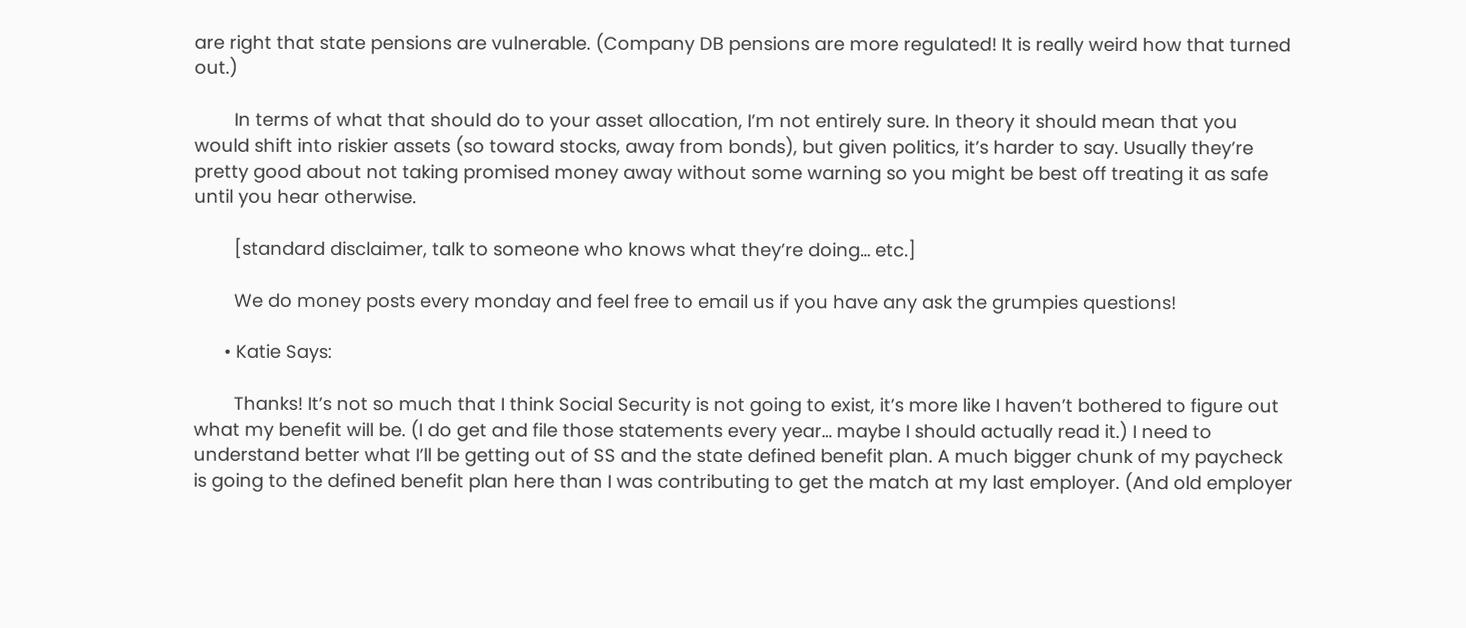are right that state pensions are vulnerable. (Company DB pensions are more regulated! It is really weird how that turned out.)

        In terms of what that should do to your asset allocation, I’m not entirely sure. In theory it should mean that you would shift into riskier assets (so toward stocks, away from bonds), but given politics, it’s harder to say. Usually they’re pretty good about not taking promised money away without some warning so you might be best off treating it as safe until you hear otherwise.

        [standard disclaimer, talk to someone who knows what they’re doing… etc.]

        We do money posts every monday and feel free to email us if you have any ask the grumpies questions!

      • Katie Says:

        Thanks! It’s not so much that I think Social Security is not going to exist, it’s more like I haven’t bothered to figure out what my benefit will be. (I do get and file those statements every year… maybe I should actually read it.) I need to understand better what I’ll be getting out of SS and the state defined benefit plan. A much bigger chunk of my paycheck is going to the defined benefit plan here than I was contributing to get the match at my last employer. (And old employer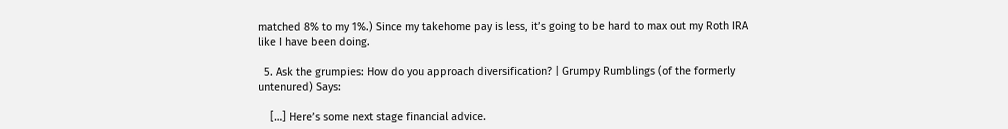matched 8% to my 1%.) Since my takehome pay is less, it’s going to be hard to max out my Roth IRA like I have been doing.

  5. Ask the grumpies: How do you approach diversification? | Grumpy Rumblings (of the formerly untenured) Says:

    […] Here’s some next stage financial advice.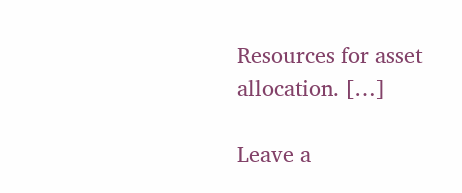Resources for asset allocation. […]

Leave a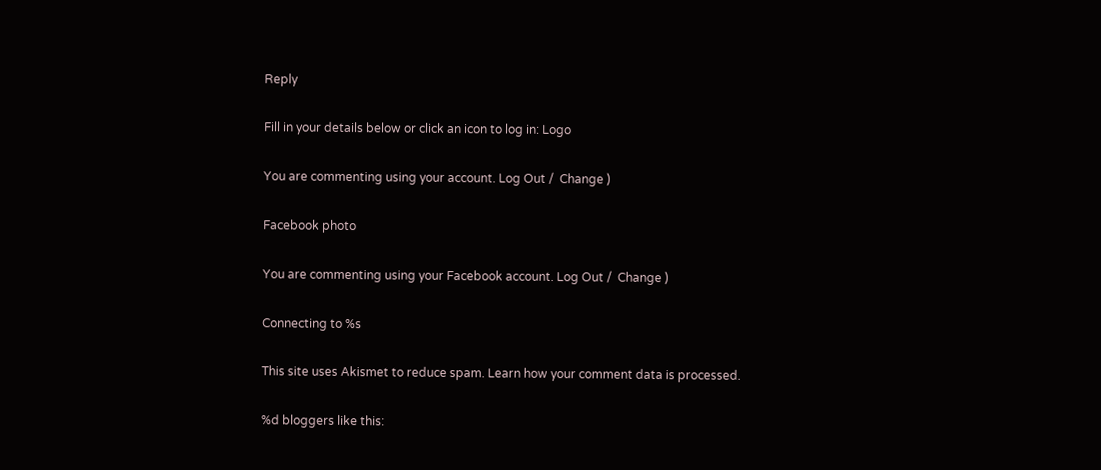Reply

Fill in your details below or click an icon to log in: Logo

You are commenting using your account. Log Out /  Change )

Facebook photo

You are commenting using your Facebook account. Log Out /  Change )

Connecting to %s

This site uses Akismet to reduce spam. Learn how your comment data is processed.

%d bloggers like this: